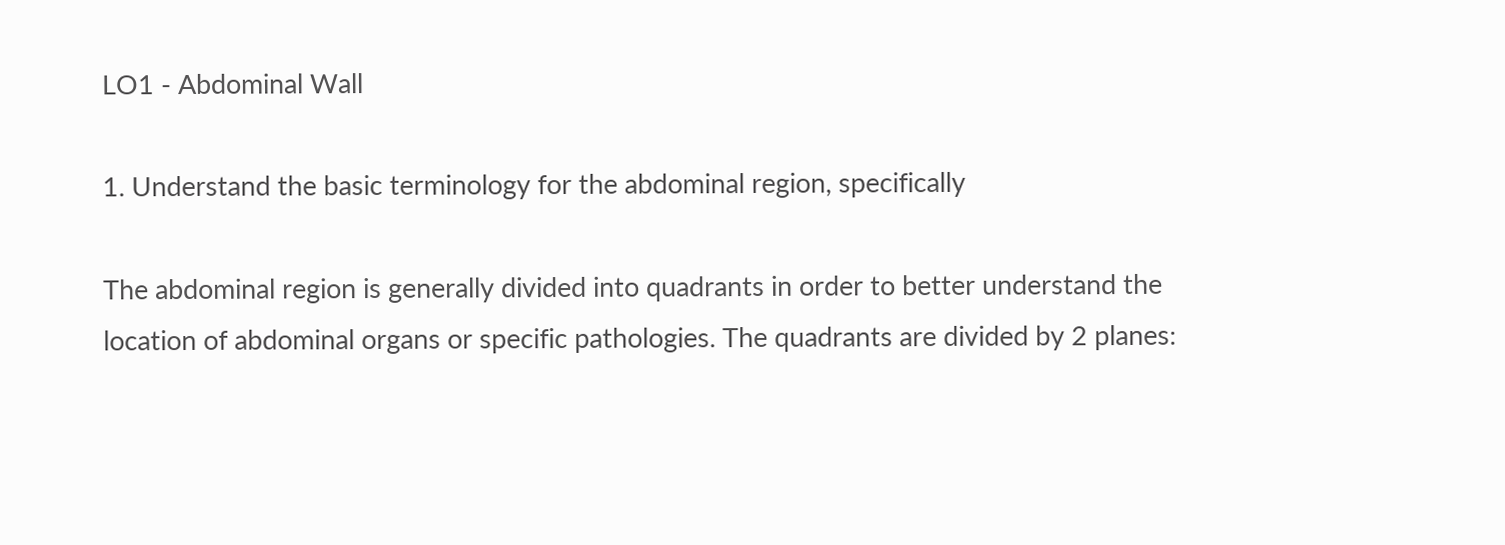LO1 - Abdominal Wall

1. Understand the basic terminology for the abdominal region, specifically

The abdominal region is generally divided into quadrants in order to better understand the location of abdominal organs or specific pathologies. The quadrants are divided by 2 planes: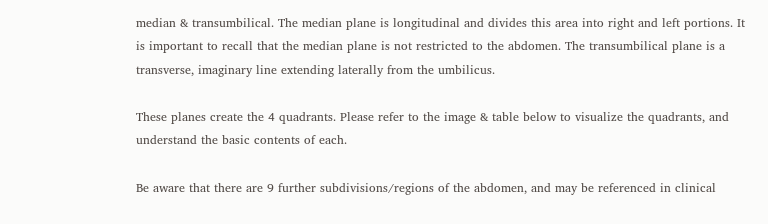median & transumbilical. The median plane is longitudinal and divides this area into right and left portions. It is important to recall that the median plane is not restricted to the abdomen. The transumbilical plane is a transverse, imaginary line extending laterally from the umbilicus.

These planes create the 4 quadrants. Please refer to the image & table below to visualize the quadrants, and understand the basic contents of each.

Be aware that there are 9 further subdivisions/regions of the abdomen, and may be referenced in clinical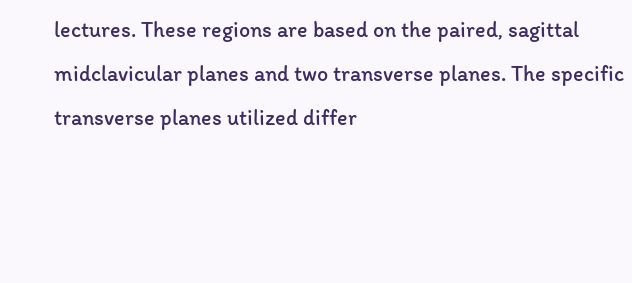lectures. These regions are based on the paired, sagittal midclavicular planes and two transverse planes. The specific transverse planes utilized differ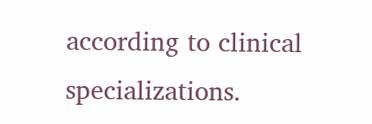according to clinical specializations.